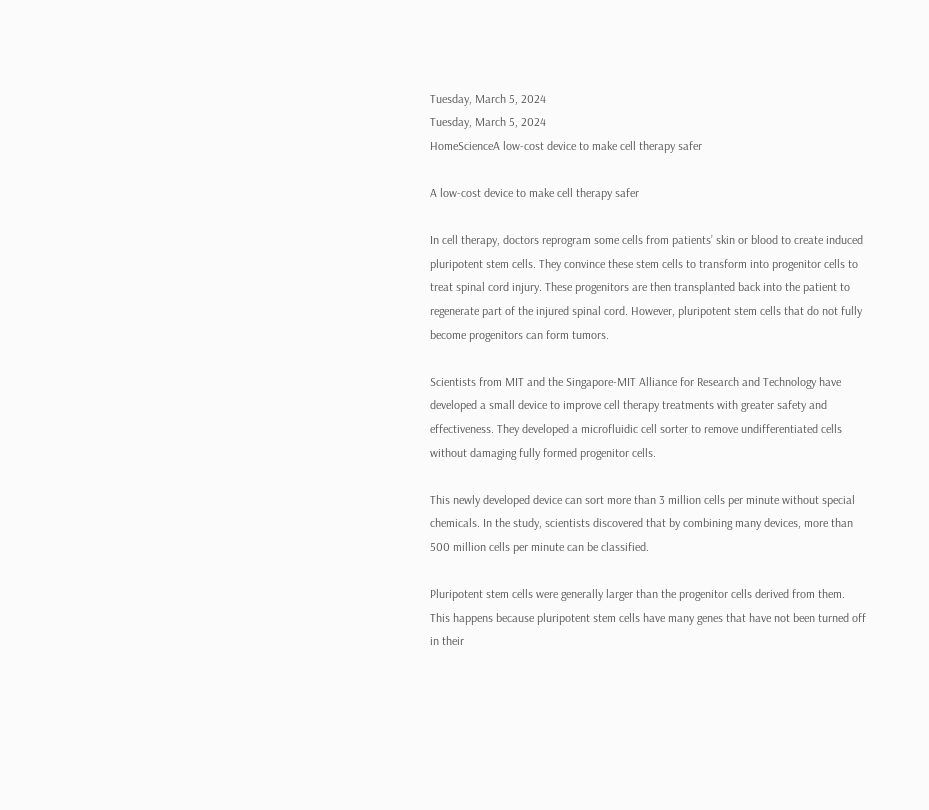Tuesday, March 5, 2024
Tuesday, March 5, 2024
HomeScienceA low-cost device to make cell therapy safer

A low-cost device to make cell therapy safer

In cell therapy, doctors reprogram some cells from patients’ skin or blood to create induced pluripotent stem cells. They convince these stem cells to transform into progenitor cells to treat spinal cord injury. These progenitors are then transplanted back into the patient to regenerate part of the injured spinal cord. However, pluripotent stem cells that do not fully become progenitors can form tumors.

Scientists from MIT and the Singapore-MIT Alliance for Research and Technology have developed a small device to improve cell therapy treatments with greater safety and effectiveness. They developed a microfluidic cell sorter to remove undifferentiated cells without damaging fully formed progenitor cells.

This newly developed device can sort more than 3 million cells per minute without special chemicals. In the study, scientists discovered that by combining many devices, more than 500 million cells per minute can be classified.

Pluripotent stem cells were generally larger than the progenitor cells derived from them. This happens because pluripotent stem cells have many genes that have not been turned off in their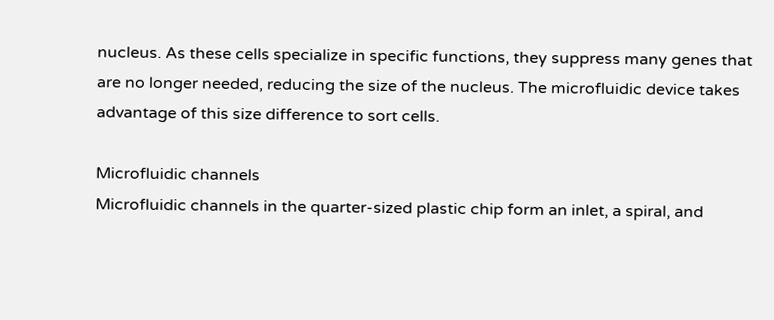nucleus. As these cells specialize in specific functions, they suppress many genes that are no longer needed, reducing the size of the nucleus. The microfluidic device takes advantage of this size difference to sort cells.

Microfluidic channels
Microfluidic channels in the quarter-sized plastic chip form an inlet, a spiral, and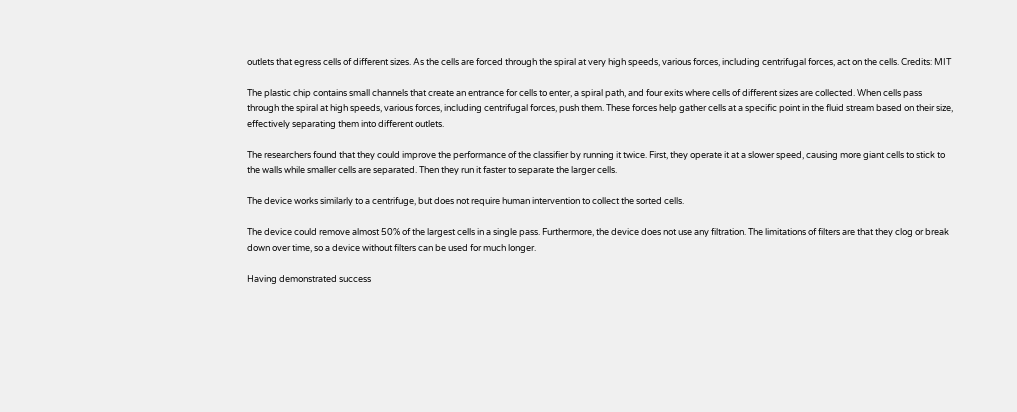outlets that egress cells of different sizes. As the cells are forced through the spiral at very high speeds, various forces, including centrifugal forces, act on the cells. Credits: MIT

The plastic chip contains small channels that create an entrance for cells to enter, a spiral path, and four exits where cells of different sizes are collected. When cells pass through the spiral at high speeds, various forces, including centrifugal forces, push them. These forces help gather cells at a specific point in the fluid stream based on their size, effectively separating them into different outlets.

The researchers found that they could improve the performance of the classifier by running it twice. First, they operate it at a slower speed, causing more giant cells to stick to the walls while smaller cells are separated. Then they run it faster to separate the larger cells.

The device works similarly to a centrifuge, but does not require human intervention to collect the sorted cells.

The device could remove almost 50% of the largest cells in a single pass. Furthermore, the device does not use any filtration. The limitations of filters are that they clog or break down over time, so a device without filters can be used for much longer.

Having demonstrated success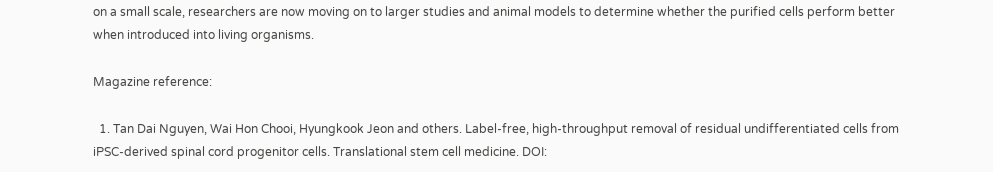on a small scale, researchers are now moving on to larger studies and animal models to determine whether the purified cells perform better when introduced into living organisms.

Magazine reference:

  1. Tan Dai Nguyen, Wai Hon Chooi, Hyungkook Jeon and others. Label-free, high-throughput removal of residual undifferentiated cells from iPSC-derived spinal cord progenitor cells. Translational stem cell medicine. DOI: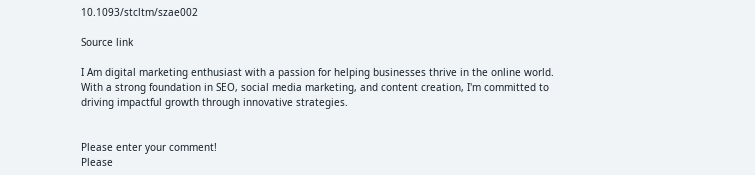10.1093/stcltm/szae002

Source link

I Am digital marketing enthusiast with a passion for helping businesses thrive in the online world. With a strong foundation in SEO, social media marketing, and content creation, I'm committed to driving impactful growth through innovative strategies.


Please enter your comment!
Please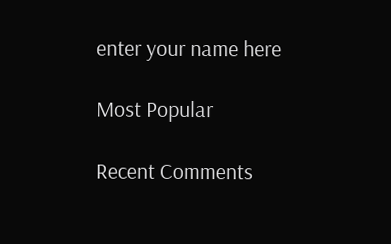enter your name here

Most Popular

Recent Comments